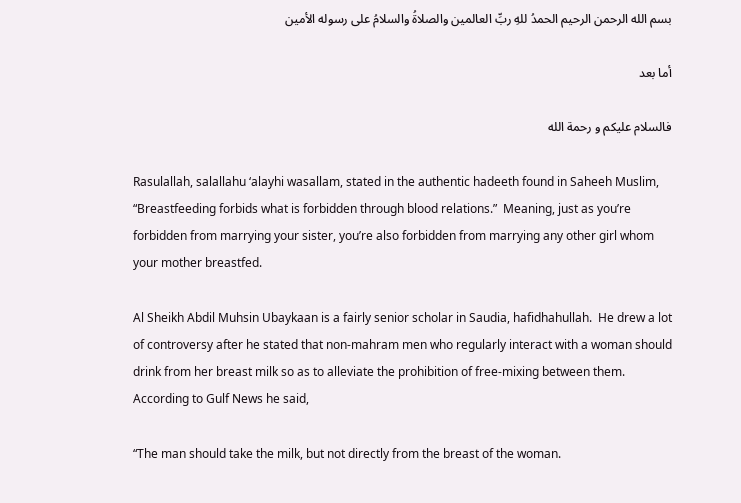بسم الله الرحمن الرحيم الحمدُ للهِ ربِّ العالمين والصلاةُ والسلامُ على رسوله الأمين

أما بعد

فالسلام عليكم و رحمة الله

Rasulallah, salallahu ‘alayhi wasallam, stated in the authentic hadeeth found in Saheeh Muslim, “Breastfeeding forbids what is forbidden through blood relations.”  Meaning, just as you’re forbidden from marrying your sister, you’re also forbidden from marrying any other girl whom your mother breastfed.

Al Sheikh Abdil Muhsin Ubaykaan is a fairly senior scholar in Saudia, hafidhahullah.  He drew a lot of controversy after he stated that non-mahram men who regularly interact with a woman should drink from her breast milk so as to alleviate the prohibition of free-mixing between them.  According to Gulf News he said,

“The man should take the milk, but not directly from the breast of the woman.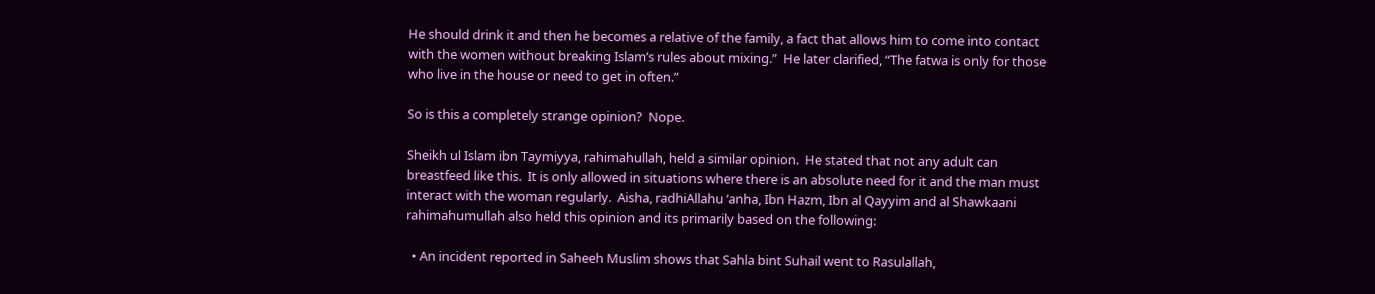He should drink it and then he becomes a relative of the family, a fact that allows him to come into contact with the women without breaking Islam’s rules about mixing.”  He later clarified, “The fatwa is only for those who live in the house or need to get in often.”

So is this a completely strange opinion?  Nope.

Sheikh ul Islam ibn Taymiyya, rahimahullah, held a similar opinion.  He stated that not any adult can breastfeed like this.  It is only allowed in situations where there is an absolute need for it and the man must interact with the woman regularly.  Aisha, radhiAllahu ‘anha, Ibn Hazm, Ibn al Qayyim and al Shawkaani rahimahumullah also held this opinion and its primarily based on the following:

  • An incident reported in Saheeh Muslim shows that Sahla bint Suhail went to Rasulallah,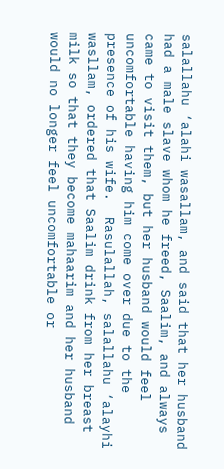salallahu ‘alahi wasallam, and said that her husband had a male slave whom he freed, Saalim, and always came to visit them, but her husband would feel uncomfortable having him come over due to the presence of his wife.  Rasulallah, salallahu ‘alayhi wasllam, ordered that Saalim drink from her breast milk so that they become mahaarim and her husband would no longer feel uncomfortable or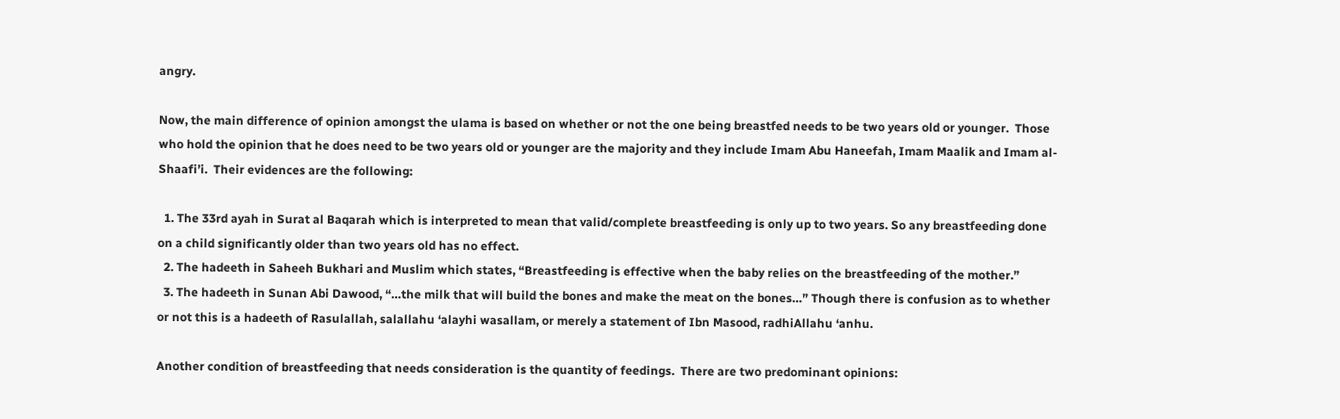angry.

Now, the main difference of opinion amongst the ulama is based on whether or not the one being breastfed needs to be two years old or younger.  Those who hold the opinion that he does need to be two years old or younger are the majority and they include Imam Abu Haneefah, Imam Maalik and Imam al-Shaafi’i.  Their evidences are the following:

  1. The 33rd ayah in Surat al Baqarah which is interpreted to mean that valid/complete breastfeeding is only up to two years. So any breastfeeding done on a child significantly older than two years old has no effect.
  2. The hadeeth in Saheeh Bukhari and Muslim which states, “Breastfeeding is effective when the baby relies on the breastfeeding of the mother.”
  3. The hadeeth in Sunan Abi Dawood, “…the milk that will build the bones and make the meat on the bones…” Though there is confusion as to whether or not this is a hadeeth of Rasulallah, salallahu ‘alayhi wasallam, or merely a statement of Ibn Masood, radhiAllahu ‘anhu.

Another condition of breastfeeding that needs consideration is the quantity of feedings.  There are two predominant opinions: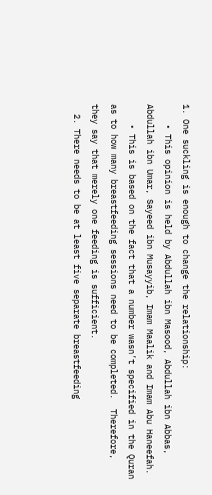1. One suckling is enough to change the relationship:
    • This opinion is held by Abdullah ibn Masood, Abdullah ibn Abbas, Abdullah ibn Umar, Sayeed ibn Musayyib, Imam Maalik and Imam Abu Haneefah.
    • This is based on the fact that a number wasn’t specified in the Quran as to how many breastfeeding sessions need to be completed.  Therefore, they say that merely one feeding is sufficient.
  2. There needs to be at least five separate breastfeeding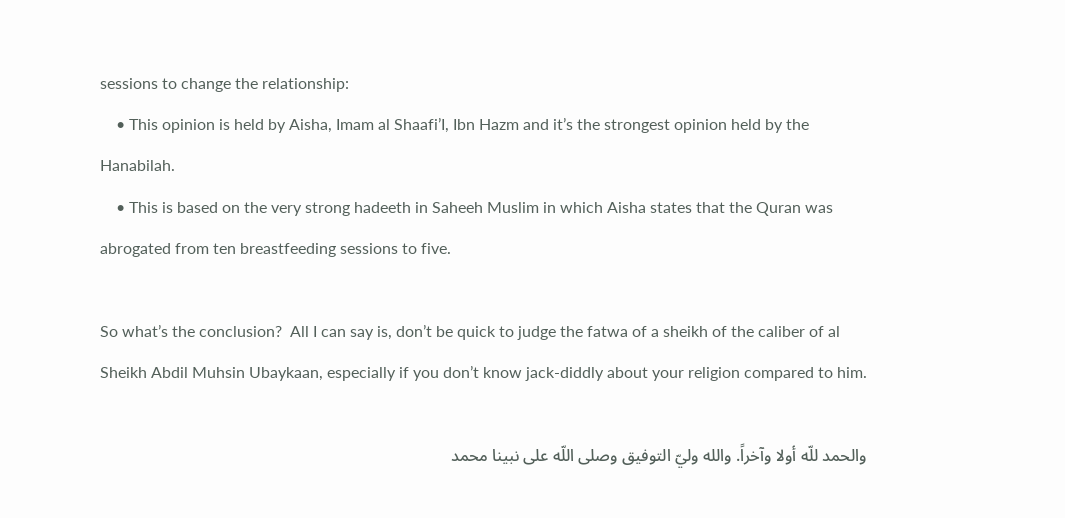sessions to change the relationship:
    • This opinion is held by Aisha, Imam al Shaafi’I, Ibn Hazm and it’s the strongest opinion held by the Hanabilah.
    • This is based on the very strong hadeeth in Saheeh Muslim in which Aisha states that the Quran was abrogated from ten breastfeeding sessions to five.

So what’s the conclusion?  All I can say is, don’t be quick to judge the fatwa of a sheikh of the caliber of al Sheikh Abdil Muhsin Ubaykaan, especially if you don’t know jack-diddly about your religion compared to him.

والحمد للّه أولا وآخراً. والله وليّ التوفيق وصلى اللّه على نبينا محمد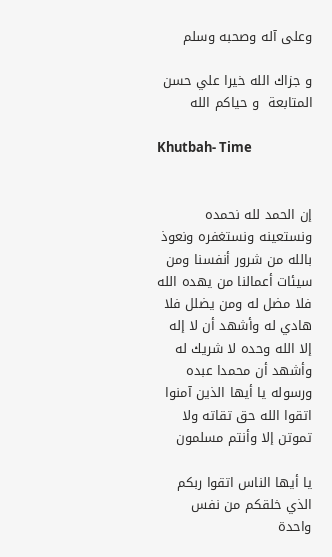وعلى آله وصحبه وسلم

و جزاك الله خيرا علي حسن المتابعة  و حياكم الله

Khutbah- Time


إن الحمد لله نحمده ونستعينه ونستغفره ونعوذ بالله من شرور أنفسنا ومن سيئات أعمالنا من يهده الله فلا مضل له ومن يضلل فلا هادي له وأشهد أن لا إله إلا الله وحده لا شريك له وأشهد أن محمدا عبده ورسوله يا أيها الذين آمنوا اتقوا الله حق تقاته ولا تموتن إلا وأنتم مسلمون

يا أيها الناس اتقوا ربكم الذي خلقكم من نفس واحدة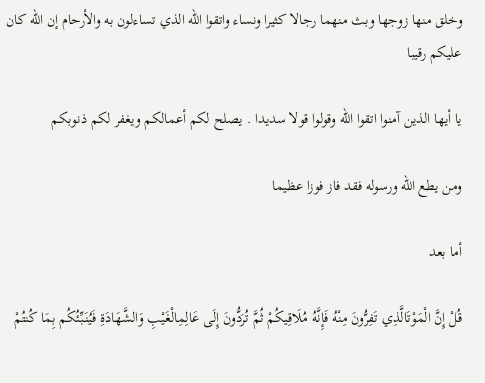وخلق منها زوجها وبث منهما رجالا كثيرا ونساء واتقوا الله الذي تساءلون به والأرحام إن الله كان عليكم رقيبا

يا أيها الذين آمنوا اتقوا الله وقولوا قولا سديدا . يصلح لكم أعمالكم ويغفر لكم ذنوبكم

ومن يطع الله ورسوله فقد فاز فوزا عظيما

أما بعد

قُلْ إِنَّ الْمَوْتَالَّذِي تَفِرُّونَ مِنْهُ فَإِنَّهُ مُلَاقِيكُمْ ثُمَّ تُرَدُّونَ إِلَى عَالِمِالْغَيْبِ وَالشَّهَادَةِ فَيُنَبِّئُكُم بِمَا كُنتُمْ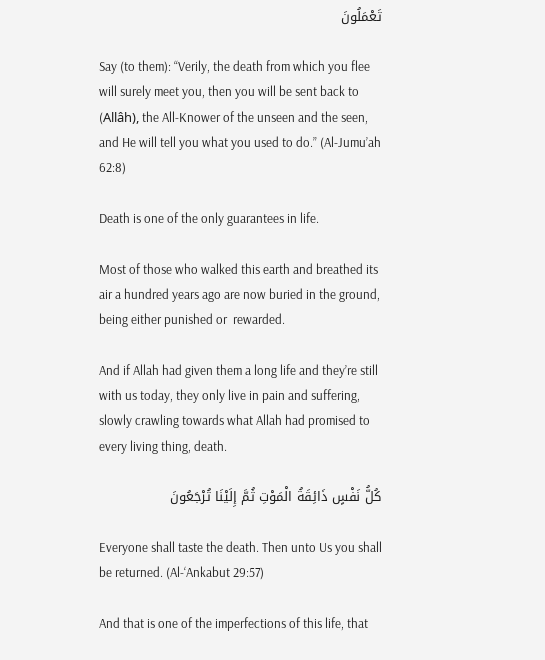تَعْمَلُونَ

Say (to them): “Verily, the death from which you flee will surely meet you, then you will be sent back to (Allâh), the All-Knower of the unseen and the seen, and He will tell you what you used to do.” (Al-Jumu’ah 62:8)

Death is one of the only guarantees in life.

Most of those who walked this earth and breathed its air a hundred years ago are now buried in the ground, being either punished or  rewarded.

And if Allah had given them a long life and they’re still with us today, they only live in pain and suffering, slowly crawling towards what Allah had promised to every living thing, death.

كُلُّ نَفْسٍ ذَائِقَةُ الْمَوْتِ ثُمَّ إِلَيْنَا تُرْجَعُونَ

Everyone shall taste the death. Then unto Us you shall be returned. (Al-‘Ankabut 29:57)

And that is one of the imperfections of this life, that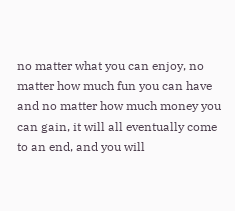no matter what you can enjoy, no matter how much fun you can have and no matter how much money you can gain, it will all eventually come to an end, and you will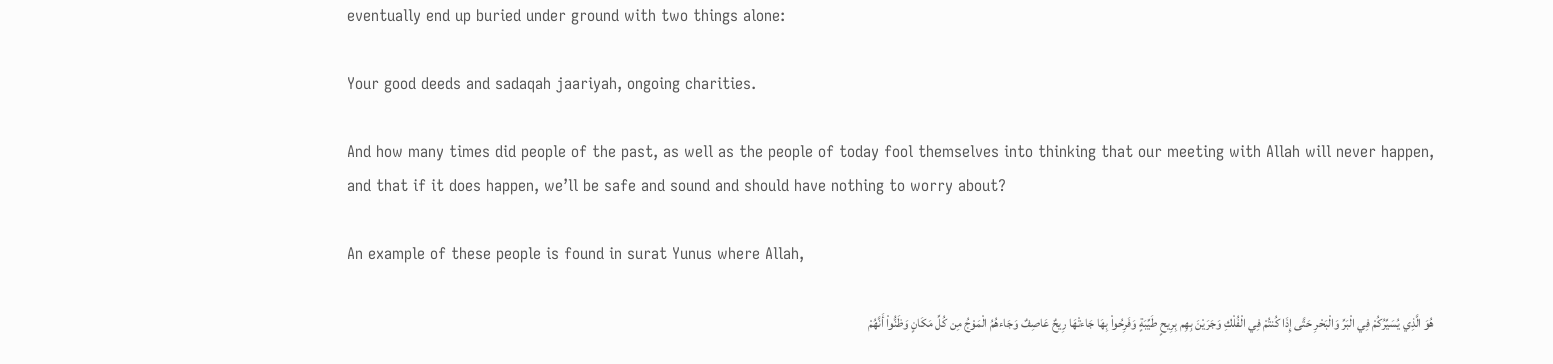eventually end up buried under ground with two things alone:

Your good deeds and sadaqah jaariyah, ongoing charities.

And how many times did people of the past, as well as the people of today fool themselves into thinking that our meeting with Allah will never happen, and that if it does happen, we’ll be safe and sound and should have nothing to worry about?

An example of these people is found in surat Yunus where Allah,

هُوَ الَّذِي يُسَيِّرُكُمْ فِي الْبَرِّ وَالْبَحْرِ حَتَّى إِذَا كُنتُمْ فِي الْفُلْكِ وَجَرَيْنَ بِهِم بِرِيحٍ طَيِّبَةٍ وَفَرِحُواْ بِهَا جَاءتْهَا رِيحٌ عَاصِفٌ وَجَاءهُمُ الْمَوْجُ مِن كُلِّ مَكَانٍ وَظَنُّواْ أَنَّهُمْ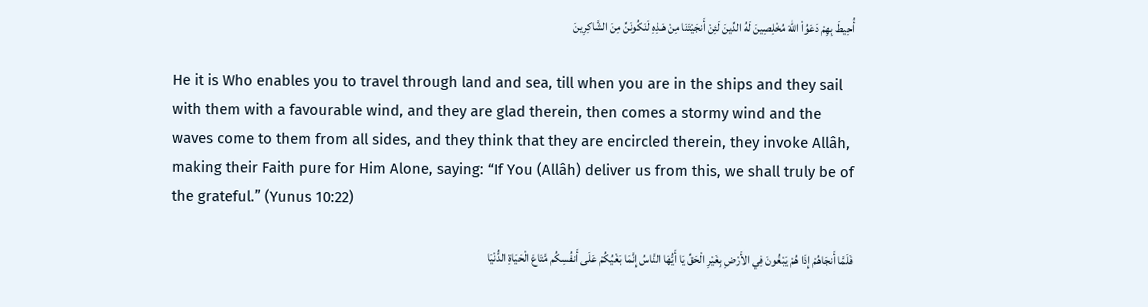أُحِيطَ بِهِمْ دَعَوُاْ اللّهَ مُخْلِصِينَ لَهُ الدِّينَ لَئِنْ أَنجَيْتَنَا مِنْ هَـذِهِ لَنَكُونَنِّ مِنَ الشَّاكِرِينَ

He it is Who enables you to travel through land and sea, till when you are in the ships and they sail with them with a favourable wind, and they are glad therein, then comes a stormy wind and the waves come to them from all sides, and they think that they are encircled therein, they invoke Allâh, making their Faith pure for Him Alone, saying: “If You (Allâh) deliver us from this, we shall truly be of the grateful.” (Yunus 10:22)

فَلَمَّا أَنجَاهُمْ إِذَا هُمْ يَبْغُونَ فِي الأَرْضِ بِغَيْرِ الْحَقِّ يَا أَيُّهَا النَّاسُ إِنَّمَا بَغْيُكُمْ عَلَى أَنفُسِكُم مَّتَاعَ الْحَيَاةِ الدُّنْيَا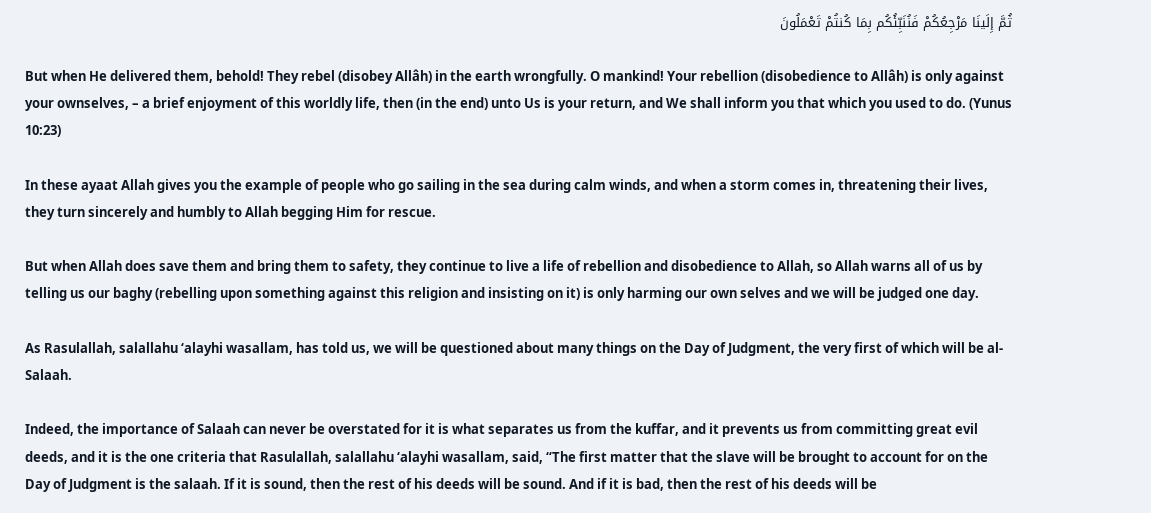ثُمَّ إِلَينَا مَرْجِعُكُمْ فَنُنَبِّئُكُم بِمَا كُنتُمْ تَعْمَلُونَ

But when He delivered them, behold! They rebel (disobey Allâh) in the earth wrongfully. O mankind! Your rebellion (disobedience to Allâh) is only against your ownselves, – a brief enjoyment of this worldly life, then (in the end) unto Us is your return, and We shall inform you that which you used to do. (Yunus 10:23)

In these ayaat Allah gives you the example of people who go sailing in the sea during calm winds, and when a storm comes in, threatening their lives, they turn sincerely and humbly to Allah begging Him for rescue.

But when Allah does save them and bring them to safety, they continue to live a life of rebellion and disobedience to Allah, so Allah warns all of us by telling us our baghy (rebelling upon something against this religion and insisting on it) is only harming our own selves and we will be judged one day.

As Rasulallah, salallahu ‘alayhi wasallam, has told us, we will be questioned about many things on the Day of Judgment, the very first of which will be al-Salaah.

Indeed, the importance of Salaah can never be overstated for it is what separates us from the kuffar, and it prevents us from committing great evil deeds, and it is the one criteria that Rasulallah, salallahu ‘alayhi wasallam, said, “The first matter that the slave will be brought to account for on the Day of Judgment is the salaah. If it is sound, then the rest of his deeds will be sound. And if it is bad, then the rest of his deeds will be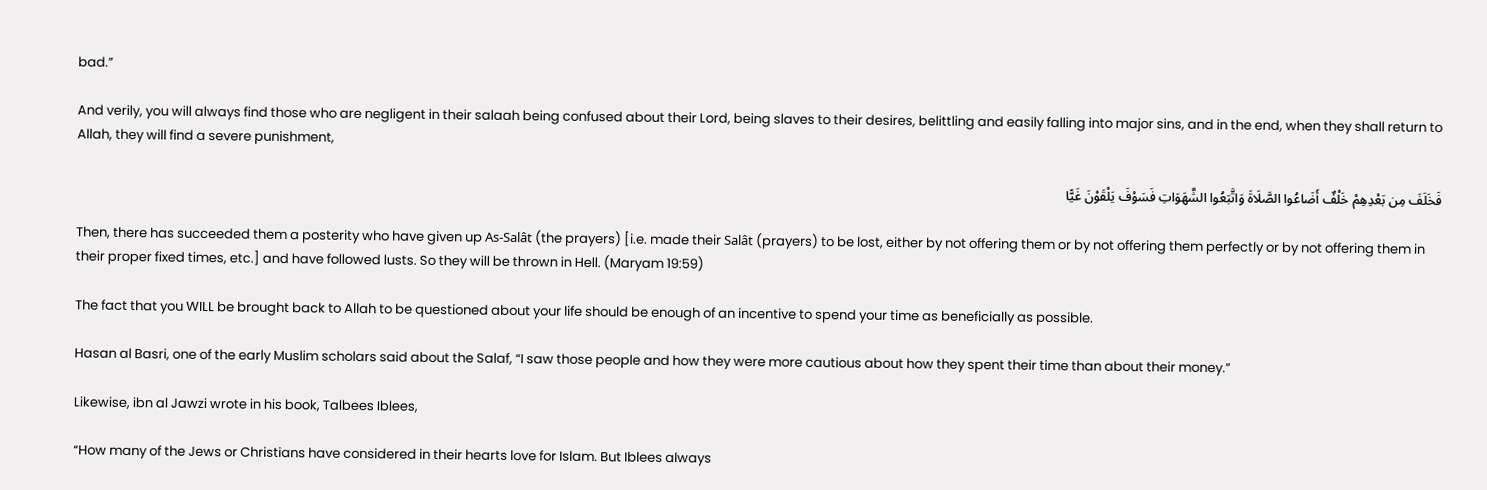bad.”

And verily, you will always find those who are negligent in their salaah being confused about their Lord, being slaves to their desires, belittling and easily falling into major sins, and in the end, when they shall return to Allah, they will find a severe punishment,

فَخَلَفَ مِن بَعْدِهِمْ خَلْفٌ أَضَاعُوا الصَّلَاةَ وَاتَّبَعُوا الشَّهَوَاتِ فَسَوْفَ يَلْقَوْنَ غَيًّا

Then, there has succeeded them a posterity who have given up As-Salât (the prayers) [i.e. made their Salât (prayers) to be lost, either by not offering them or by not offering them perfectly or by not offering them in their proper fixed times, etc.] and have followed lusts. So they will be thrown in Hell. (Maryam 19:59)

The fact that you WILL be brought back to Allah to be questioned about your life should be enough of an incentive to spend your time as beneficially as possible.

Hasan al Basri, one of the early Muslim scholars said about the Salaf, “I saw those people and how they were more cautious about how they spent their time than about their money.”

Likewise, ibn al Jawzi wrote in his book, Talbees Iblees,

“How many of the Jews or Christians have considered in their hearts love for Islam. But Iblees always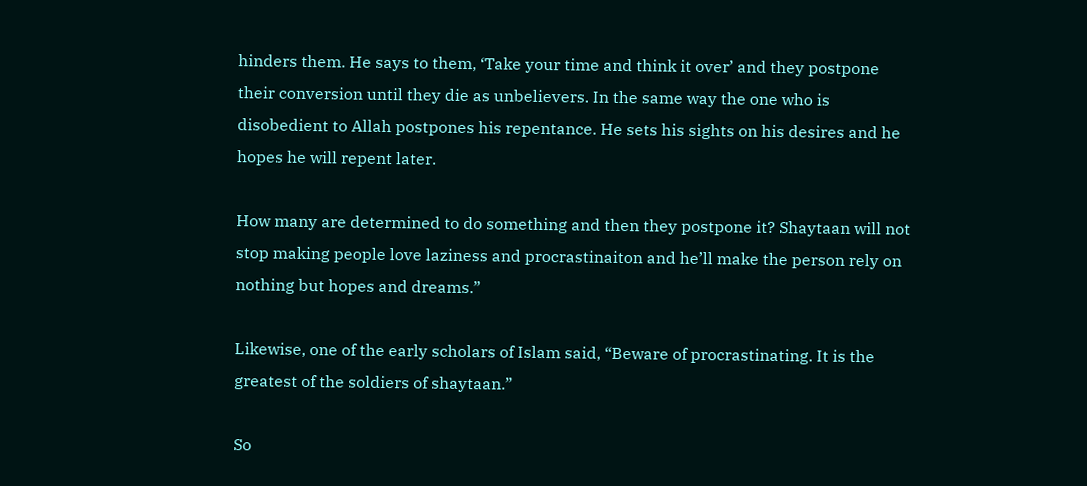hinders them. He says to them, ‘Take your time and think it over’ and they postpone their conversion until they die as unbelievers. In the same way the one who is disobedient to Allah postpones his repentance. He sets his sights on his desires and he hopes he will repent later.

How many are determined to do something and then they postpone it? Shaytaan will not stop making people love laziness and procrastinaiton and he’ll make the person rely on nothing but hopes and dreams.”

Likewise, one of the early scholars of Islam said, “Beware of procrastinating. It is the greatest of the soldiers of shaytaan.”

So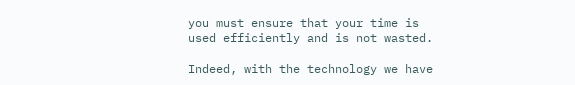you must ensure that your time is used efficiently and is not wasted.

Indeed, with the technology we have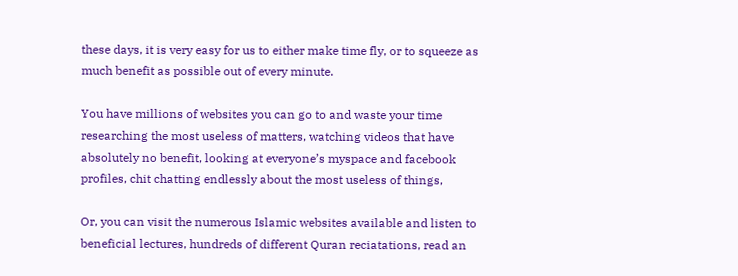these days, it is very easy for us to either make time fly, or to squeeze as much benefit as possible out of every minute.

You have millions of websites you can go to and waste your time researching the most useless of matters, watching videos that have absolutely no benefit, looking at everyone’s myspace and facebook profiles, chit chatting endlessly about the most useless of things,

Or, you can visit the numerous Islamic websites available and listen to beneficial lectures, hundreds of different Quran reciatations, read an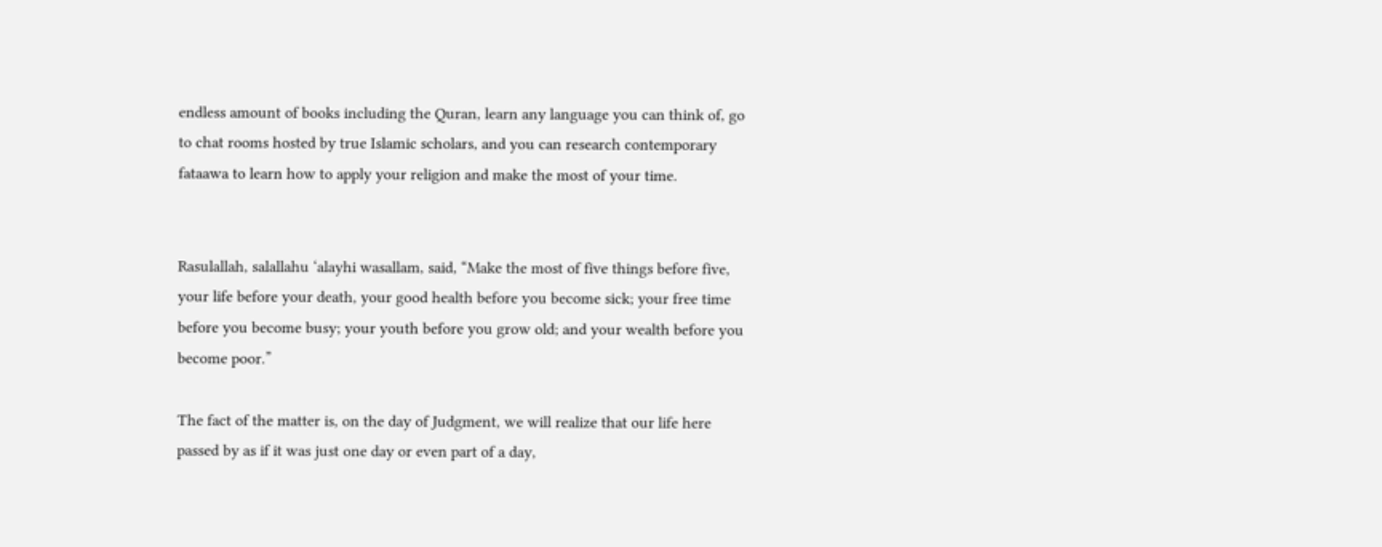endless amount of books including the Quran, learn any language you can think of, go to chat rooms hosted by true Islamic scholars, and you can research contemporary fataawa to learn how to apply your religion and make the most of your time.


Rasulallah, salallahu ‘alayhi wasallam, said, “Make the most of five things before five, your life before your death, your good health before you become sick; your free time before you become busy; your youth before you grow old; and your wealth before you become poor.”

The fact of the matter is, on the day of Judgment, we will realize that our life here passed by as if it was just one day or even part of a day,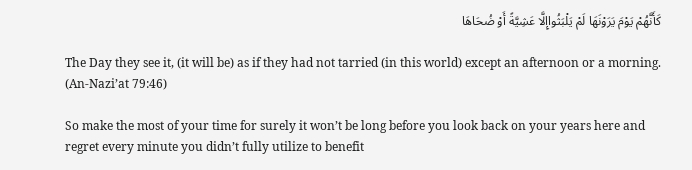كَأَنَّهُمْ يَوْمَ يَرَوْنَهَا لَمْ يَلْبَثُواإِلَّا عَشِيَّةً أَوْ ضُحَاهَا

The Day they see it, (it will be) as if they had not tarried (in this world) except an afternoon or a morning. (An-Nazi’at 79:46)

So make the most of your time for surely it won’t be long before you look back on your years here and regret every minute you didn’t fully utilize to benefit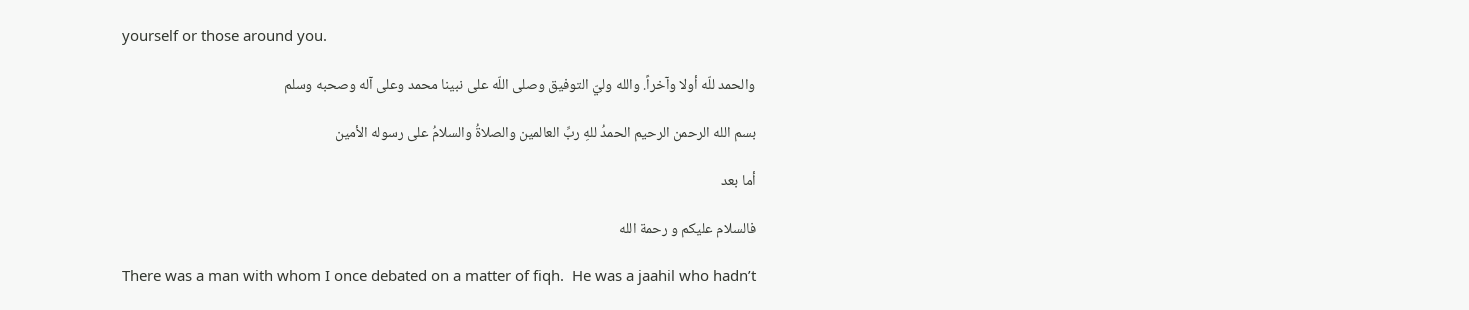yourself or those around you.

والحمد للّه أولا وآخراً. والله وليّ التوفيق وصلى اللّه على نبينا محمد وعلى آله وصحبه وسلم

بسم الله الرحمن الرحيم الحمدُ للهِ ربِّ العالمين والصلاةُ والسلامُ على رسوله الأمين

أما بعد

فالسلام عليكم و رحمة الله

There was a man with whom I once debated on a matter of fiqh.  He was a jaahil who hadn’t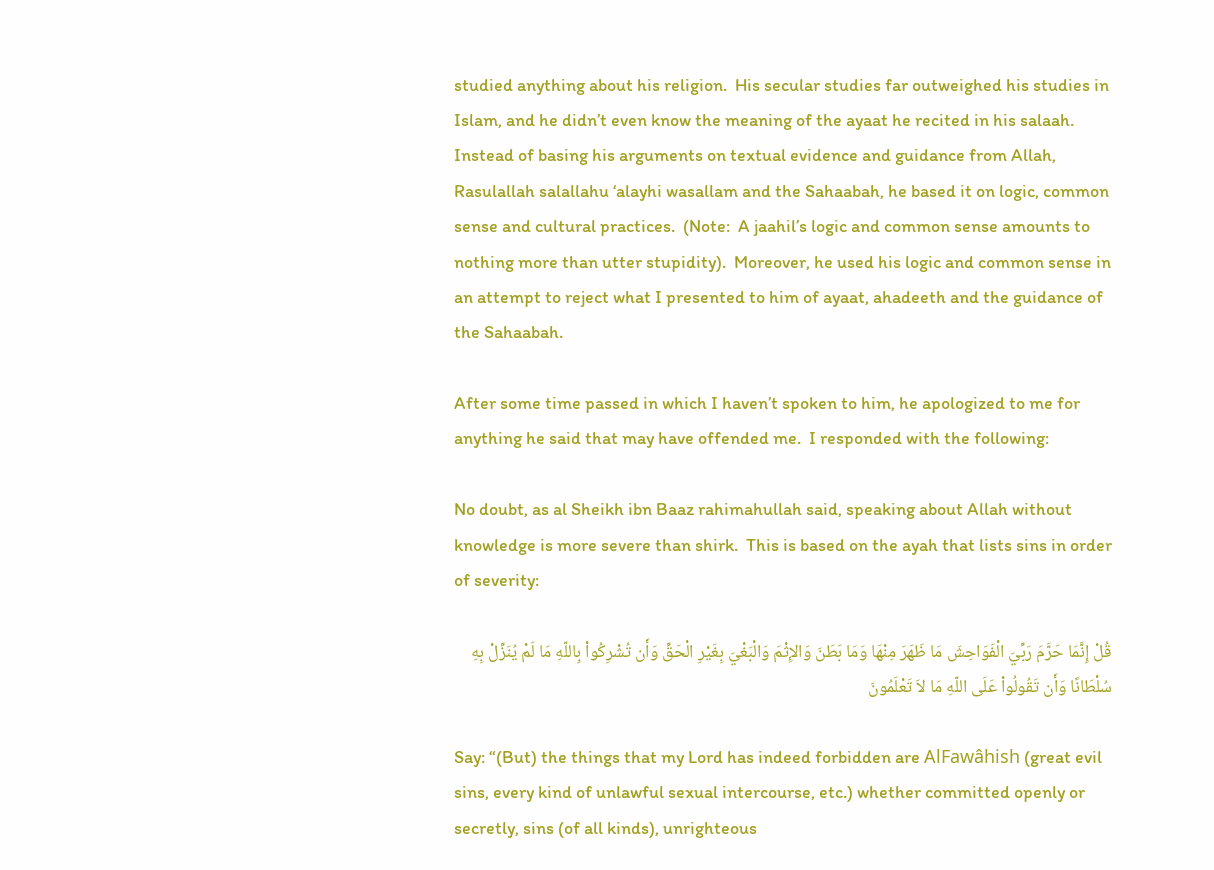studied anything about his religion.  His secular studies far outweighed his studies in Islam, and he didn’t even know the meaning of the ayaat he recited in his salaah.  Instead of basing his arguments on textual evidence and guidance from Allah, Rasulallah salallahu ‘alayhi wasallam and the Sahaabah, he based it on logic, common sense and cultural practices.  (Note:  A jaahil’s logic and common sense amounts to nothing more than utter stupidity).  Moreover, he used his logic and common sense in an attempt to reject what I presented to him of ayaat, ahadeeth and the guidance of the Sahaabah.

After some time passed in which I haven’t spoken to him, he apologized to me for anything he said that may have offended me.  I responded with the following:

No doubt, as al Sheikh ibn Baaz rahimahullah said, speaking about Allah without knowledge is more severe than shirk.  This is based on the ayah that lists sins in order of severity:

قُلْ إِنَّمَا حَرَّمَ رَبِّيَ الْفَوَاحِشَ مَا ظَهَرَ مِنْهَا وَمَا بَطَنَ وَالإِثْمَ وَالْبَغْيَ بِغَيْرِ الْحَقِّ وَأَن تُشْرِكُواْ بِاللّهِ مَا لَمْ يُنَزِّلْ بِهِ سُلْطَانًا وَأَن تَقُولُواْ عَلَى اللّهِ مَا لاَ تَعْلَمُونَ

Say: “(But) the things that my Lord has indeed forbidden are AlFawâhish (great evil sins, every kind of unlawful sexual intercourse, etc.) whether committed openly or secretly, sins (of all kinds), unrighteous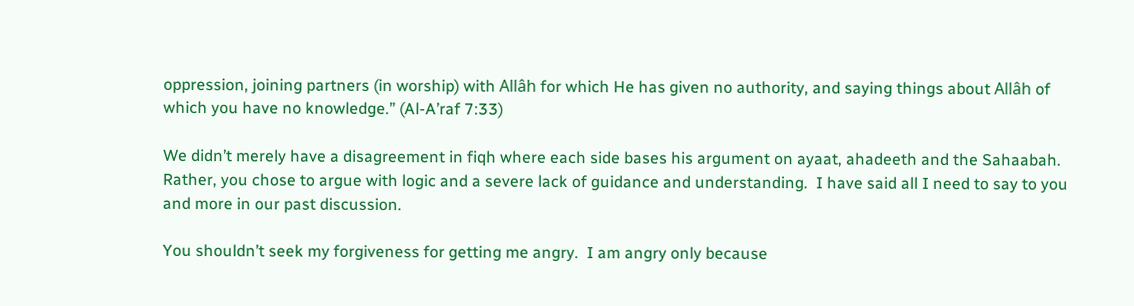oppression, joining partners (in worship) with Allâh for which He has given no authority, and saying things about Allâh of which you have no knowledge.” (Al-A’raf 7:33)

We didn’t merely have a disagreement in fiqh where each side bases his argument on ayaat, ahadeeth and the Sahaabah.  Rather, you chose to argue with logic and a severe lack of guidance and understanding.  I have said all I need to say to you and more in our past discussion.

You shouldn’t seek my forgiveness for getting me angry.  I am angry only because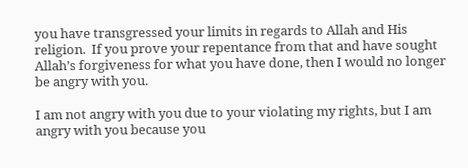you have transgressed your limits in regards to Allah and His religion.  If you prove your repentance from that and have sought Allah’s forgiveness for what you have done, then I would no longer be angry with you.

I am not angry with you due to your violating my rights, but I am angry with you because you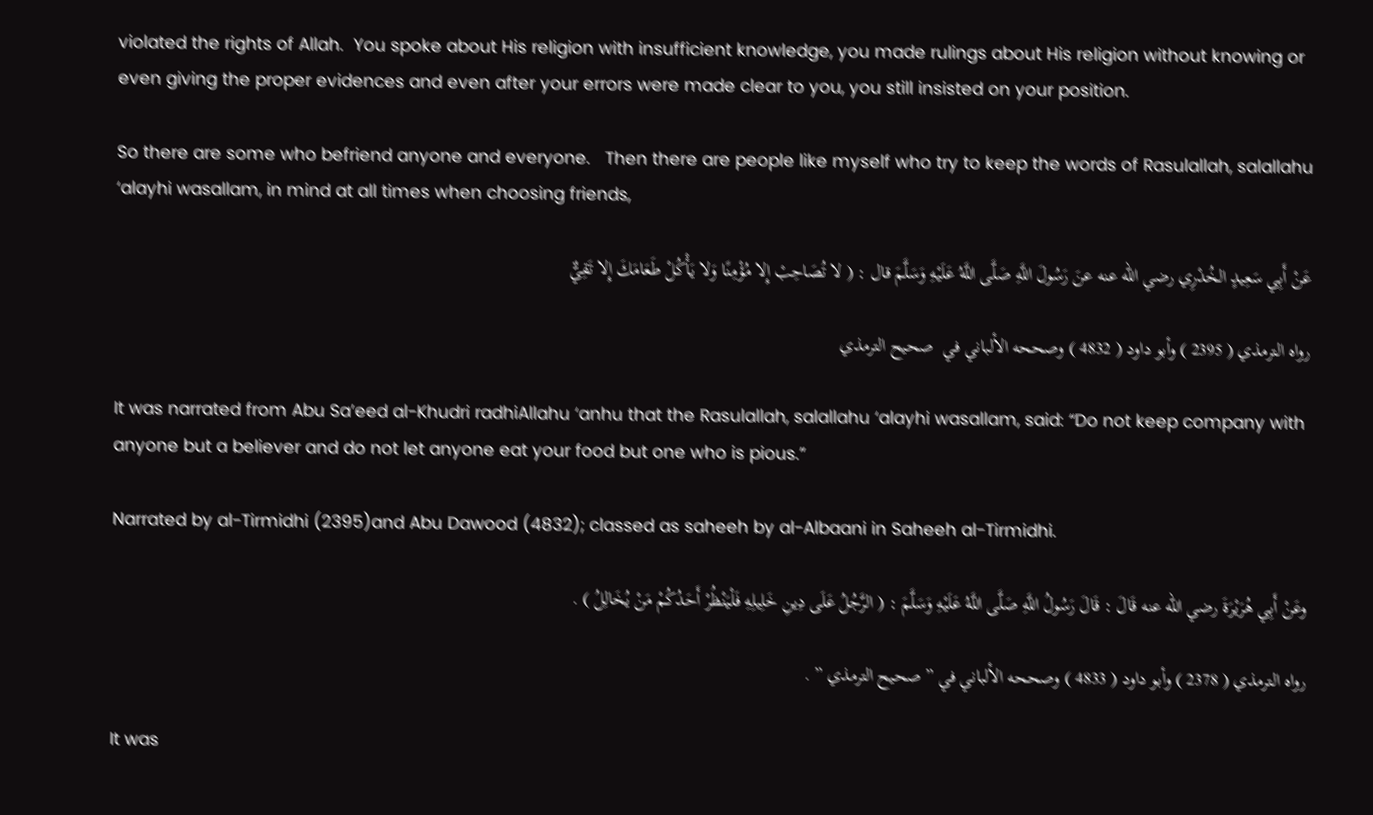violated the rights of Allah.  You spoke about His religion with insufficient knowledge, you made rulings about His religion without knowing or even giving the proper evidences and even after your errors were made clear to you, you still insisted on your position.

So there are some who befriend anyone and everyone.   Then there are people like myself who try to keep the words of Rasulallah, salallahu ‘alayhi wasallam, in mind at all times when choosing friends,

عَنْ أَبِي سَعِيدٍ الخُدْرِي رضي الله عنه عنَ رَسُولَ اللَّهِ صَلَّى اللَّهُ عَلَيْهِ وَسَلَّمَ قال : ( لا تُصَاحِبْ إِلا مُؤْمِنًا وَلا يَأْكُلْ طَعَامَكَ إِلا تَقِيٌّ

رواه الترمذي ( 2395 ) وأبو داود ( 4832 ) وصححه الألباني في  صحيح الترمذي

It was narrated from Abu Sa’eed al-Khudri radhiAllahu ‘anhu that the Rasulallah, salallahu ‘alayhi wasallam, said: “Do not keep company with anyone but a believer and do not let anyone eat your food but one who is pious.”

Narrated by al-Tirmidhi (2395)and Abu Dawood (4832); classed as saheeh by al-Albaani in Saheeh al-Tirmidhi.

وعَنْ أَبِي هُرَيْرَةَ رضي الله عنه قَالَ : قَالَ رَسُولُ اللَّهِ صَلَّى اللَّهُ عَلَيْهِ وَسَلَّمَ : ( الرَّجُلُ عَلَى دِينِ خَلِيلِهِ فَلْيَنْظُرْ أَحَدُكُمْ مَنْ يُخَالِلُ ) .

رواه الترمذي ( 2378 ) وأبو داود ( 4833 ) وصححه الألباني في ” صحيح الترمذي ” .

It was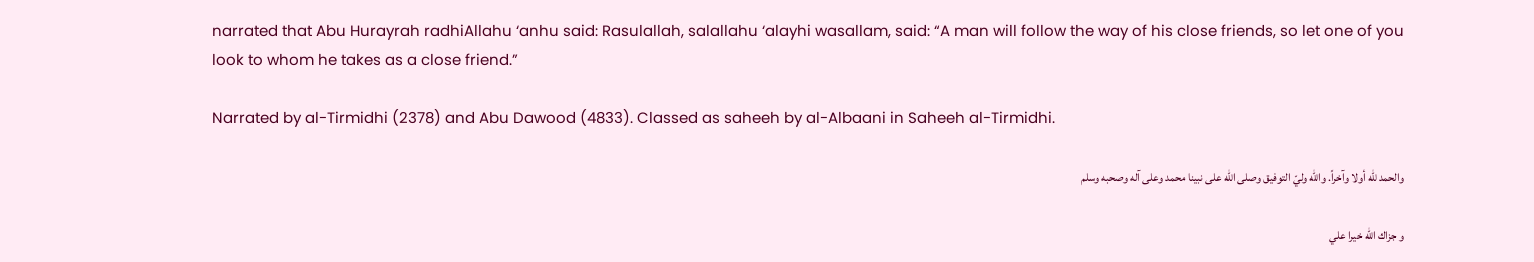narrated that Abu Hurayrah radhiAllahu ‘anhu said: Rasulallah, salallahu ‘alayhi wasallam, said: “A man will follow the way of his close friends, so let one of you look to whom he takes as a close friend.”

Narrated by al-Tirmidhi (2378) and Abu Dawood (4833). Classed as saheeh by al-Albaani in Saheeh al-Tirmidhi.

والحمد للّه أولا وآخراً. والله وليّ التوفيق وصلى اللّه على نبينا محمد وعلى آله وصحبه وسلم

و جزاك الله خيرا علي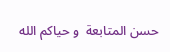حسن المتابعة  و حياكم الله